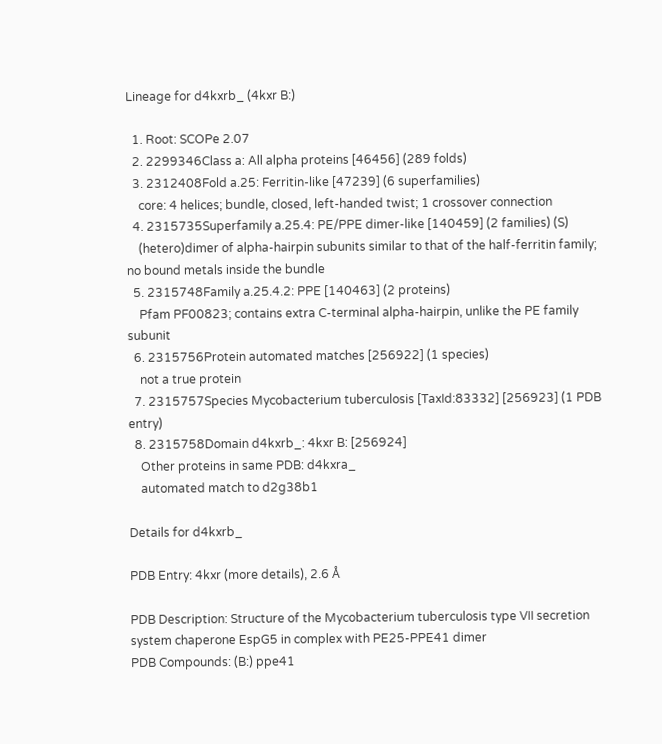Lineage for d4kxrb_ (4kxr B:)

  1. Root: SCOPe 2.07
  2. 2299346Class a: All alpha proteins [46456] (289 folds)
  3. 2312408Fold a.25: Ferritin-like [47239] (6 superfamilies)
    core: 4 helices; bundle, closed, left-handed twist; 1 crossover connection
  4. 2315735Superfamily a.25.4: PE/PPE dimer-like [140459] (2 families) (S)
    (hetero)dimer of alpha-hairpin subunits similar to that of the half-ferritin family; no bound metals inside the bundle
  5. 2315748Family a.25.4.2: PPE [140463] (2 proteins)
    Pfam PF00823; contains extra C-terminal alpha-hairpin, unlike the PE family subunit
  6. 2315756Protein automated matches [256922] (1 species)
    not a true protein
  7. 2315757Species Mycobacterium tuberculosis [TaxId:83332] [256923] (1 PDB entry)
  8. 2315758Domain d4kxrb_: 4kxr B: [256924]
    Other proteins in same PDB: d4kxra_
    automated match to d2g38b1

Details for d4kxrb_

PDB Entry: 4kxr (more details), 2.6 Å

PDB Description: Structure of the Mycobacterium tuberculosis type VII secretion system chaperone EspG5 in complex with PE25-PPE41 dimer
PDB Compounds: (B:) ppe41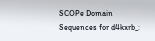SCOPe Domain Sequences for d4kxrb_: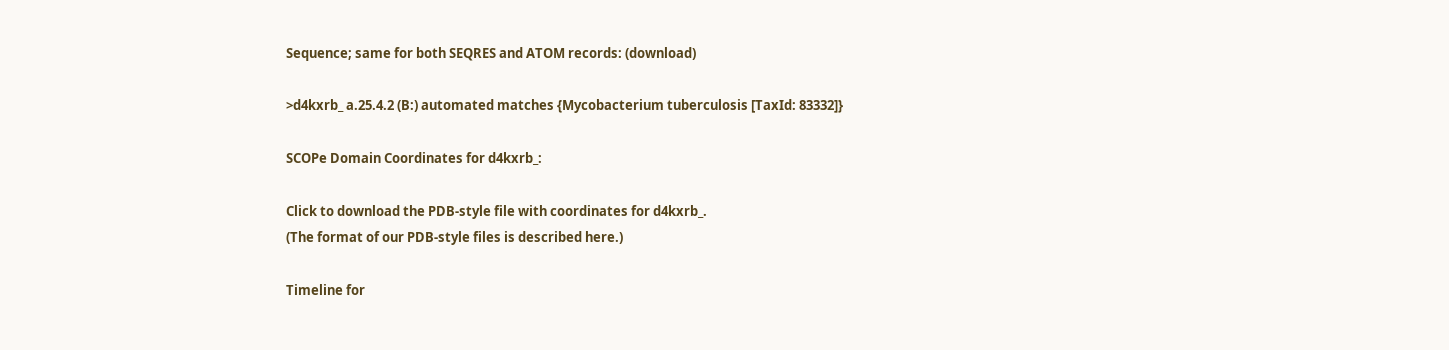Sequence; same for both SEQRES and ATOM records: (download)

>d4kxrb_ a.25.4.2 (B:) automated matches {Mycobacterium tuberculosis [TaxId: 83332]}

SCOPe Domain Coordinates for d4kxrb_:

Click to download the PDB-style file with coordinates for d4kxrb_.
(The format of our PDB-style files is described here.)

Timeline for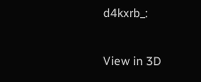d4kxrb_:

View in 3D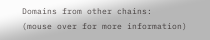Domains from other chains:
(mouse over for more information)